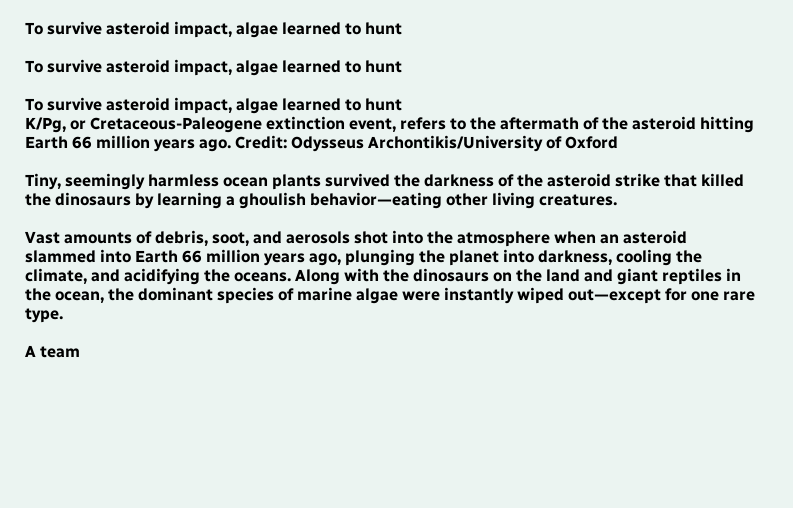To survive asteroid impact, algae learned to hunt

To survive asteroid impact, algae learned to hunt

To survive asteroid impact, algae learned to hunt
K/Pg, or Cretaceous-Paleogene extinction event, refers to the aftermath of the asteroid hitting Earth 66 million years ago. Credit: Odysseus Archontikis/University of Oxford

Tiny, seemingly harmless ocean plants survived the darkness of the asteroid strike that killed the dinosaurs by learning a ghoulish behavior—eating other living creatures.

Vast amounts of debris, soot, and aerosols shot into the atmosphere when an asteroid slammed into Earth 66 million years ago, plunging the planet into darkness, cooling the climate, and acidifying the oceans. Along with the dinosaurs on the land and giant reptiles in the ocean, the dominant species of marine algae were instantly wiped out—except for one rare type.

A team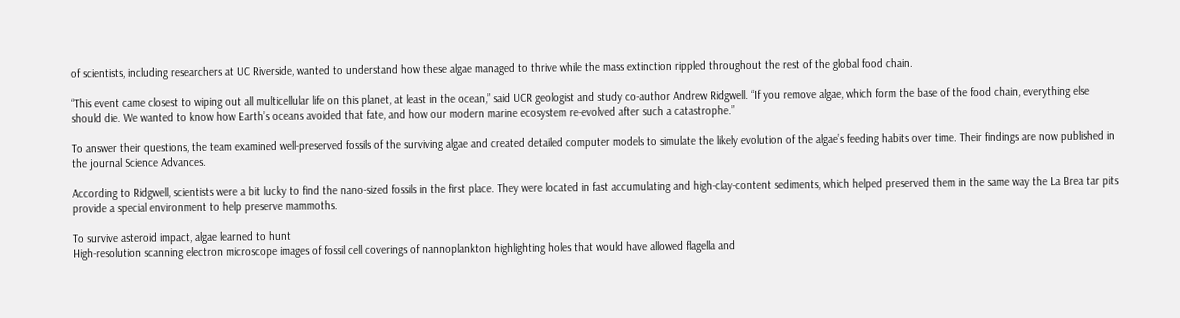of scientists, including researchers at UC Riverside, wanted to understand how these algae managed to thrive while the mass extinction rippled throughout the rest of the global food chain.

“This event came closest to wiping out all multicellular life on this planet, at least in the ocean,” said UCR geologist and study co-author Andrew Ridgwell. “If you remove algae, which form the base of the food chain, everything else should die. We wanted to know how Earth’s oceans avoided that fate, and how our modern marine ecosystem re-evolved after such a catastrophe.”

To answer their questions, the team examined well-preserved fossils of the surviving algae and created detailed computer models to simulate the likely evolution of the algae’s feeding habits over time. Their findings are now published in the journal Science Advances.

According to Ridgwell, scientists were a bit lucky to find the nano-sized fossils in the first place. They were located in fast accumulating and high-clay-content sediments, which helped preserved them in the same way the La Brea tar pits provide a special environment to help preserve mammoths.

To survive asteroid impact, algae learned to hunt
High-resolution scanning electron microscope images of fossil cell coverings of nannoplankton highlighting holes that would have allowed flagella and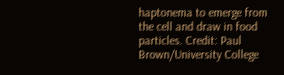haptonema to emerge from the cell and draw in food particles. Credit: Paul Brown/University College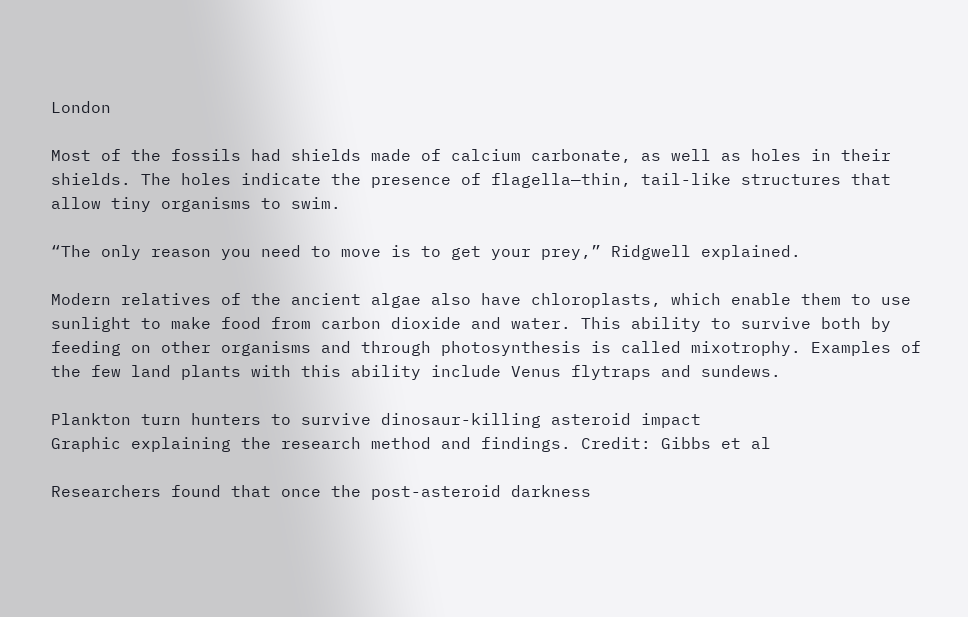London

Most of the fossils had shields made of calcium carbonate, as well as holes in their shields. The holes indicate the presence of flagella—thin, tail-like structures that allow tiny organisms to swim.

“The only reason you need to move is to get your prey,” Ridgwell explained.

Modern relatives of the ancient algae also have chloroplasts, which enable them to use sunlight to make food from carbon dioxide and water. This ability to survive both by feeding on other organisms and through photosynthesis is called mixotrophy. Examples of the few land plants with this ability include Venus flytraps and sundews.

Plankton turn hunters to survive dinosaur-killing asteroid impact
Graphic explaining the research method and findings. Credit: Gibbs et al

Researchers found that once the post-asteroid darkness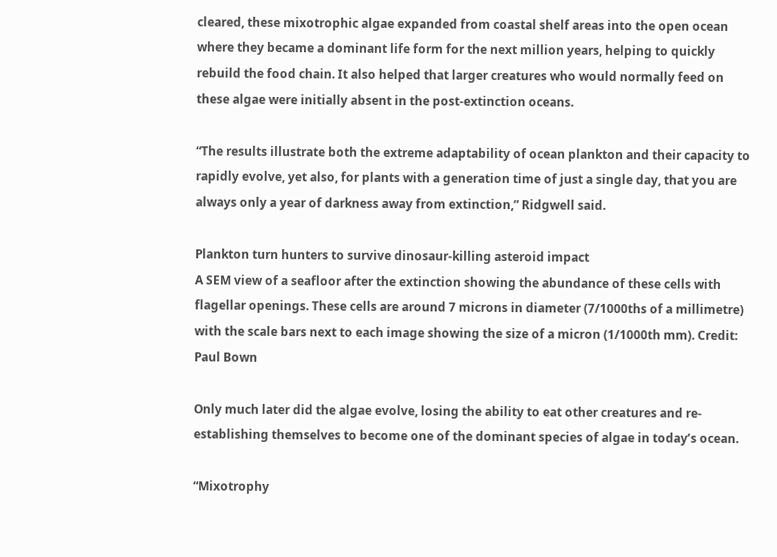cleared, these mixotrophic algae expanded from coastal shelf areas into the open ocean where they became a dominant life form for the next million years, helping to quickly rebuild the food chain. It also helped that larger creatures who would normally feed on these algae were initially absent in the post-extinction oceans.

“The results illustrate both the extreme adaptability of ocean plankton and their capacity to rapidly evolve, yet also, for plants with a generation time of just a single day, that you are always only a year of darkness away from extinction,” Ridgwell said.

Plankton turn hunters to survive dinosaur-killing asteroid impact
A SEM view of a seafloor after the extinction showing the abundance of these cells with flagellar openings. These cells are around 7 microns in diameter (7/1000ths of a millimetre) with the scale bars next to each image showing the size of a micron (1/1000th mm). Credit: Paul Bown

Only much later did the algae evolve, losing the ability to eat other creatures and re-establishing themselves to become one of the dominant species of algae in today’s ocean.

“Mixotrophy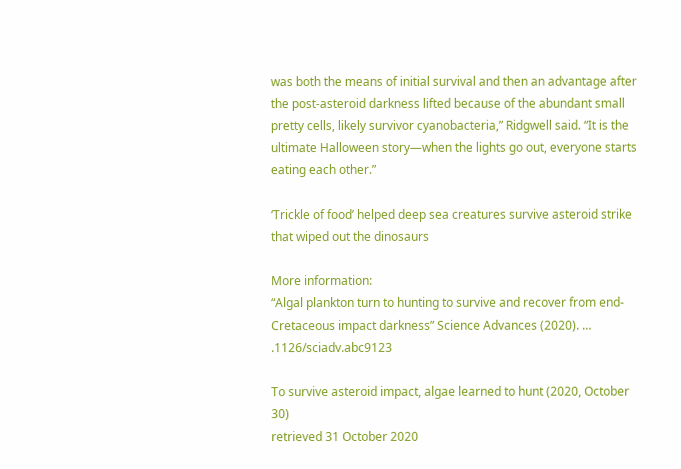was both the means of initial survival and then an advantage after the post-asteroid darkness lifted because of the abundant small pretty cells, likely survivor cyanobacteria,” Ridgwell said. “It is the ultimate Halloween story—when the lights go out, everyone starts eating each other.”

‘Trickle of food’ helped deep sea creatures survive asteroid strike that wiped out the dinosaurs

More information:
“Algal plankton turn to hunting to survive and recover from end-Cretaceous impact darkness” Science Advances (2020). … .1126/sciadv.abc9123

To survive asteroid impact, algae learned to hunt (2020, October 30)
retrieved 31 October 2020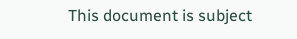This document is subject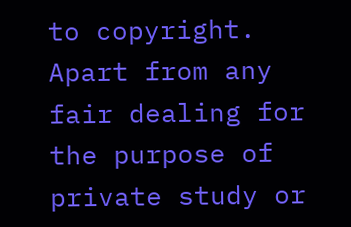to copyright. Apart from any fair dealing for the purpose of private study or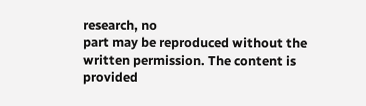research, no
part may be reproduced without the written permission. The content is provided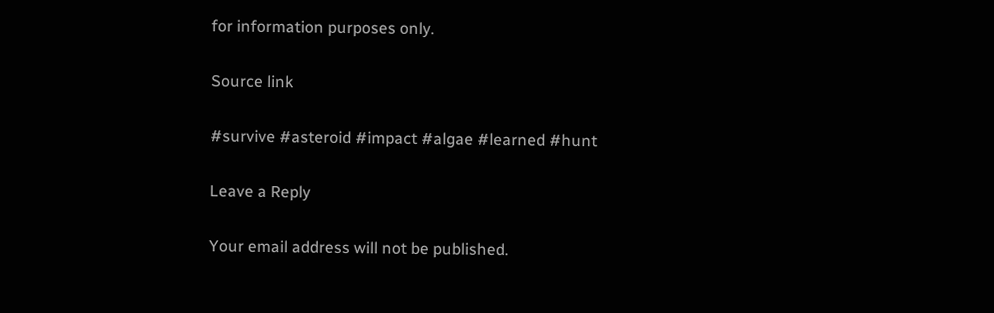for information purposes only.

Source link

#survive #asteroid #impact #algae #learned #hunt

Leave a Reply

Your email address will not be published.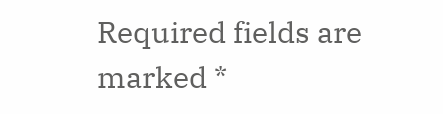Required fields are marked *